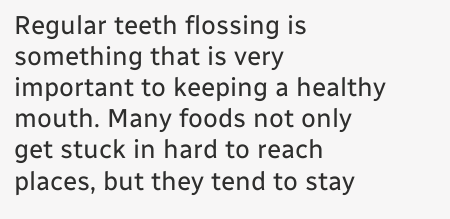Regular teeth flossing is something that is very important to keeping a healthy mouth. Many foods not only get stuck in hard to reach places, but they tend to stay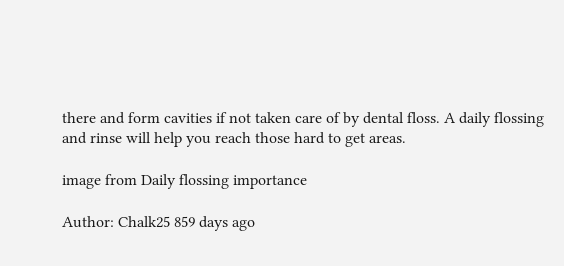there and form cavities if not taken care of by dental floss. A daily flossing and rinse will help you reach those hard to get areas.

image from Daily flossing importance

Author: Chalk25 859 days ago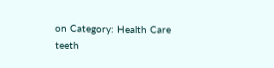on Category: Health Care teeth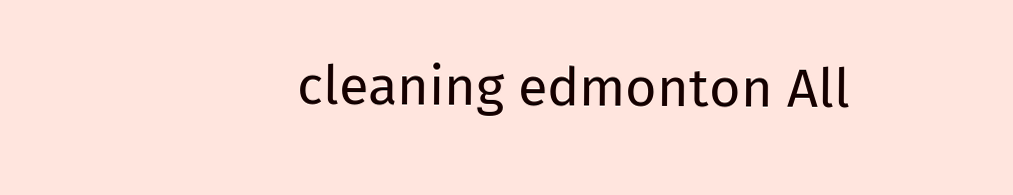cleaning edmonton All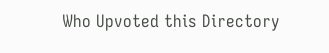Who Upvoted this Directory